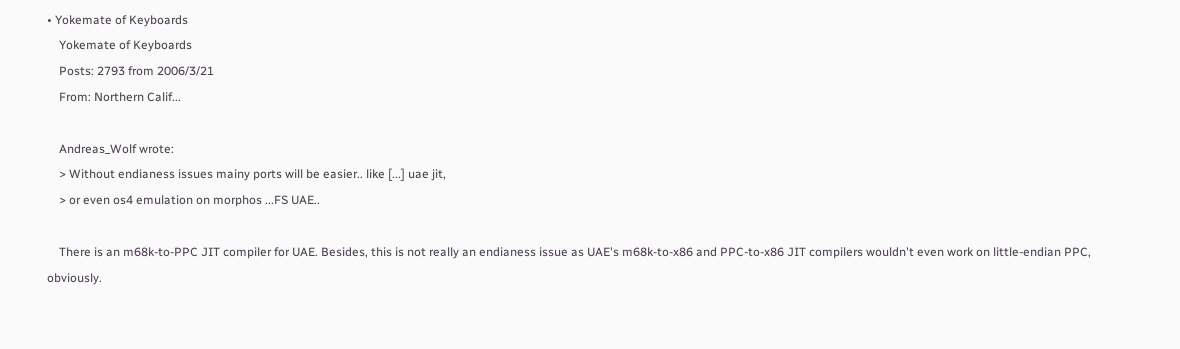• Yokemate of Keyboards
    Yokemate of Keyboards
    Posts: 2793 from 2006/3/21
    From: Northern Calif...

    Andreas_Wolf wrote:
    > Without endianess issues mainy ports will be easier.. like [...] uae jit,
    > or even os4 emulation on morphos ...FS UAE..

    There is an m68k-to-PPC JIT compiler for UAE. Besides, this is not really an endianess issue as UAE's m68k-to-x86 and PPC-to-x86 JIT compilers wouldn't even work on little-endian PPC, obviously.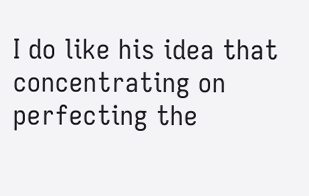I do like his idea that concentrating on perfecting the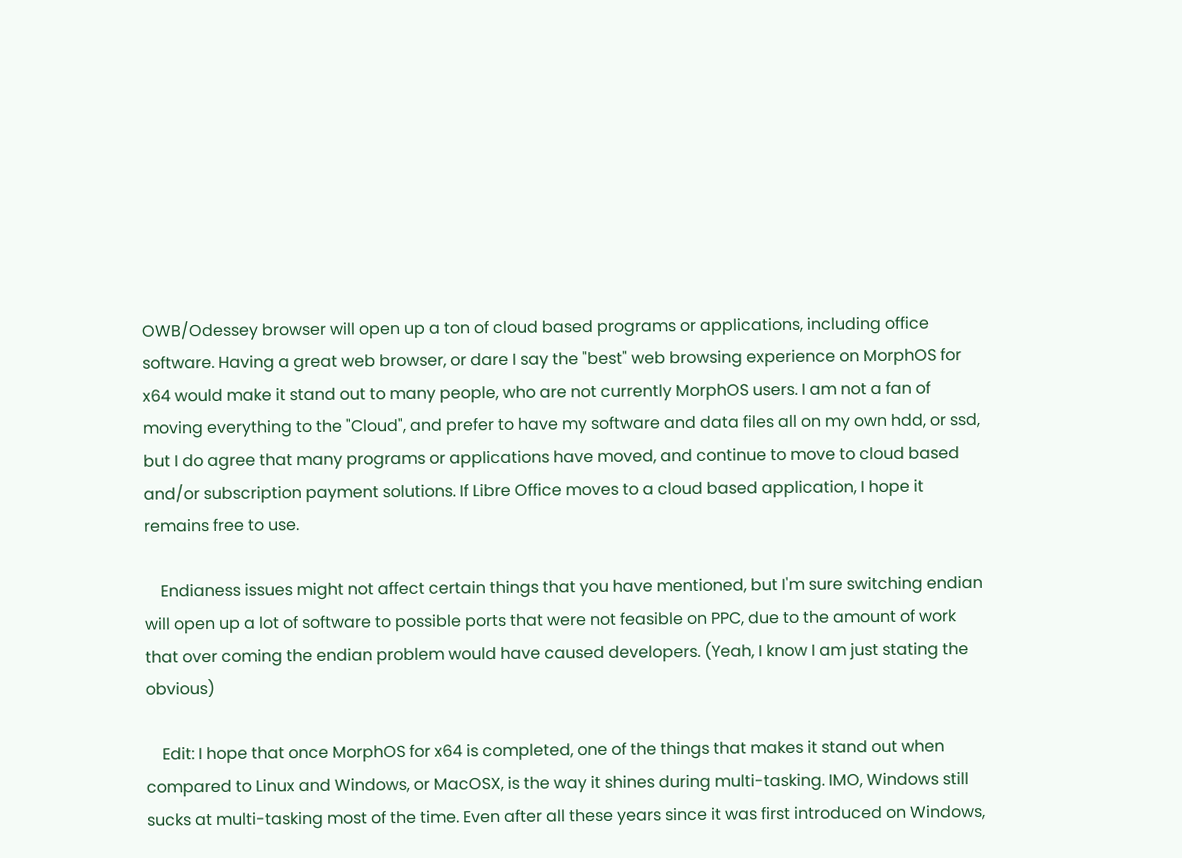OWB/Odessey browser will open up a ton of cloud based programs or applications, including office software. Having a great web browser, or dare I say the "best" web browsing experience on MorphOS for x64 would make it stand out to many people, who are not currently MorphOS users. I am not a fan of moving everything to the "Cloud", and prefer to have my software and data files all on my own hdd, or ssd, but I do agree that many programs or applications have moved, and continue to move to cloud based and/or subscription payment solutions. If Libre Office moves to a cloud based application, I hope it remains free to use.

    Endianess issues might not affect certain things that you have mentioned, but I'm sure switching endian will open up a lot of software to possible ports that were not feasible on PPC, due to the amount of work that over coming the endian problem would have caused developers. (Yeah, I know I am just stating the obvious)

    Edit: I hope that once MorphOS for x64 is completed, one of the things that makes it stand out when compared to Linux and Windows, or MacOSX, is the way it shines during multi-tasking. IMO, Windows still sucks at multi-tasking most of the time. Even after all these years since it was first introduced on Windows,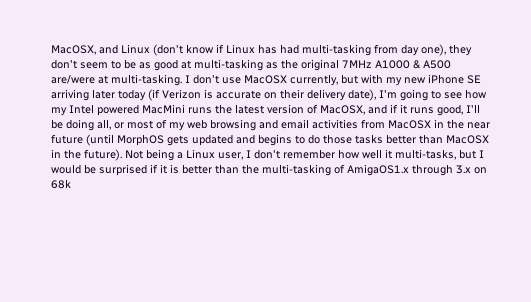MacOSX, and Linux (don't know if Linux has had multi-tasking from day one), they don't seem to be as good at multi-tasking as the original 7MHz A1000 & A500 are/were at multi-tasking. I don't use MacOSX currently, but with my new iPhone SE arriving later today (if Verizon is accurate on their delivery date), I'm going to see how my Intel powered MacMini runs the latest version of MacOSX, and if it runs good, I'll be doing all, or most of my web browsing and email activities from MacOSX in the near future (until MorphOS gets updated and begins to do those tasks better than MacOSX in the future). Not being a Linux user, I don't remember how well it multi-tasks, but I would be surprised if it is better than the multi-tasking of AmigaOS1.x through 3.x on 68k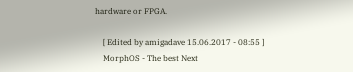hardware or FPGA.

    [ Edited by amigadave 15.06.2017 - 08:55 ]
    MorphOS - The best Next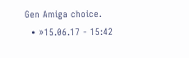Gen Amiga choice.
  • »15.06.17 - 15:42